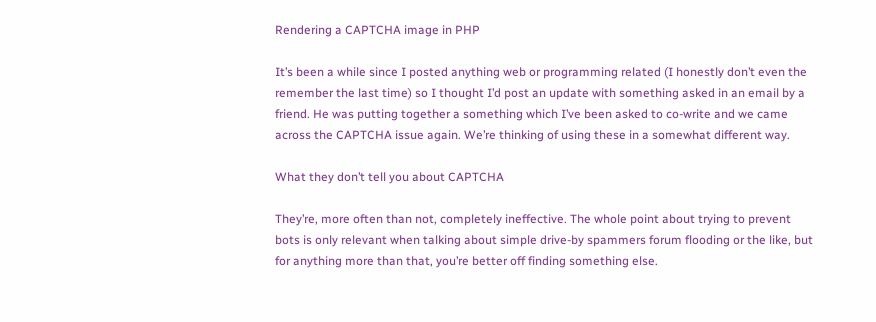Rendering a CAPTCHA image in PHP

It’s been a while since I posted anything web or programming related (I honestly don’t even the remember the last time) so I thought I’d post an update with something asked in an email by a friend. He was putting together a something which I’ve been asked to co-write and we came across the CAPTCHA issue again. We’re thinking of using these in a somewhat different way.

What they don’t tell you about CAPTCHA

They’re, more often than not, completely ineffective. The whole point about trying to prevent bots is only relevant when talking about simple drive-by spammers forum flooding or the like, but for anything more than that, you’re better off finding something else.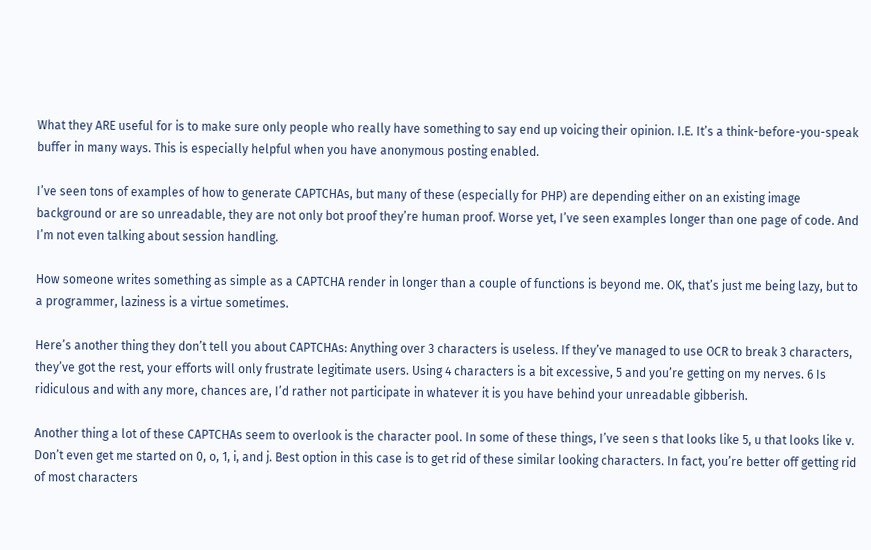What they ARE useful for is to make sure only people who really have something to say end up voicing their opinion. I.E. It’s a think-before-you-speak buffer in many ways. This is especially helpful when you have anonymous posting enabled.

I’ve seen tons of examples of how to generate CAPTCHAs, but many of these (especially for PHP) are depending either on an existing image background or are so unreadable, they are not only bot proof they’re human proof. Worse yet, I’ve seen examples longer than one page of code. And I’m not even talking about session handling.

How someone writes something as simple as a CAPTCHA render in longer than a couple of functions is beyond me. OK, that’s just me being lazy, but to a programmer, laziness is a virtue sometimes.

Here’s another thing they don’t tell you about CAPTCHAs: Anything over 3 characters is useless. If they’ve managed to use OCR to break 3 characters, they’ve got the rest, your efforts will only frustrate legitimate users. Using 4 characters is a bit excessive, 5 and you’re getting on my nerves. 6 Is ridiculous and with any more, chances are, I’d rather not participate in whatever it is you have behind your unreadable gibberish.

Another thing a lot of these CAPTCHAs seem to overlook is the character pool. In some of these things, I’ve seen s that looks like 5, u that looks like v. Don’t even get me started on 0, o, 1, i, and j. Best option in this case is to get rid of these similar looking characters. In fact, you’re better off getting rid of most characters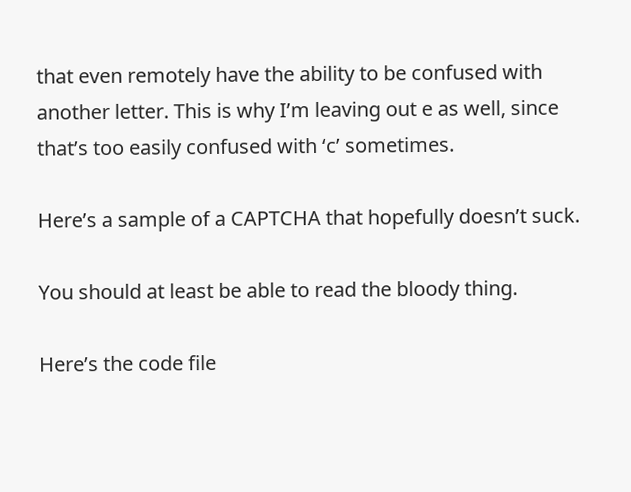that even remotely have the ability to be confused with another letter. This is why I’m leaving out e as well, since that’s too easily confused with ‘c’ sometimes.

Here’s a sample of a CAPTCHA that hopefully doesn’t suck.

You should at least be able to read the bloody thing.

Here’s the code file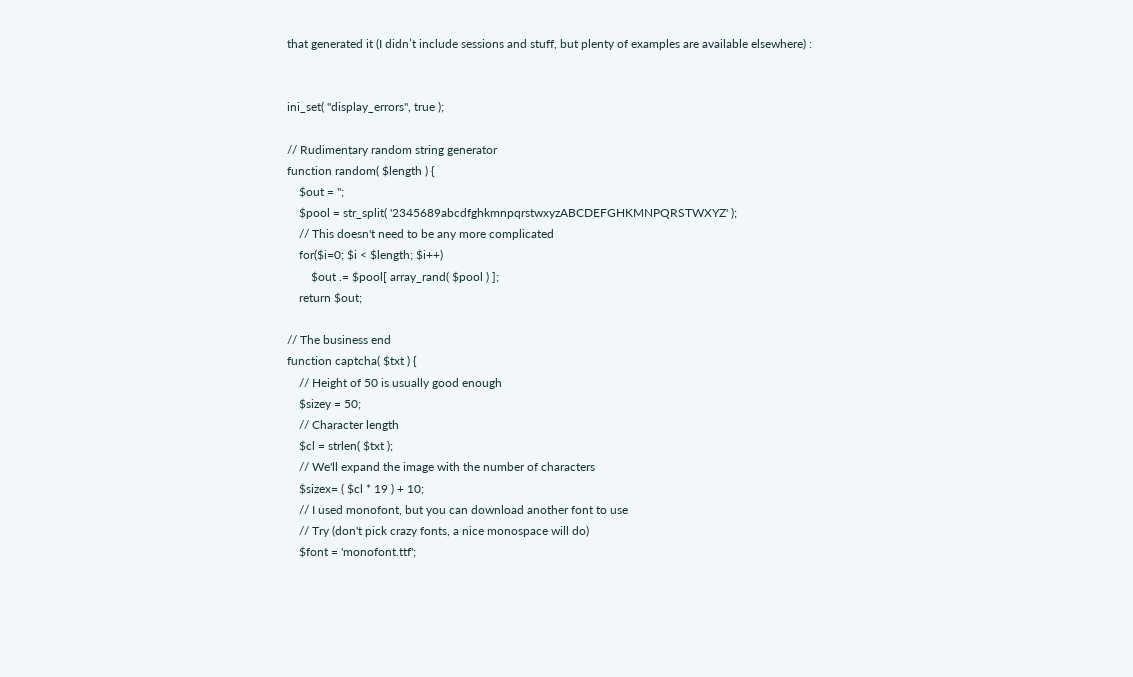that generated it (I didn’t include sessions and stuff, but plenty of examples are available elsewhere) :


ini_set( "display_errors", true );

// Rudimentary random string generator
function random( $length ) {
    $out = '';
    $pool = str_split( '2345689abcdfghkmnpqrstwxyzABCDEFGHKMNPQRSTWXYZ' );
    // This doesn't need to be any more complicated
    for($i=0; $i < $length; $i++)
        $out .= $pool[ array_rand( $pool ) ];
    return $out;

// The business end
function captcha( $txt ) {
    // Height of 50 is usually good enough
    $sizey = 50;
    // Character length
    $cl = strlen( $txt );
    // We'll expand the image with the number of characters
    $sizex= ( $cl * 19 ) + 10;
    // I used monofont, but you can download another font to use
    // Try (don't pick crazy fonts, a nice monospace will do)
    $font = 'monofont.ttf';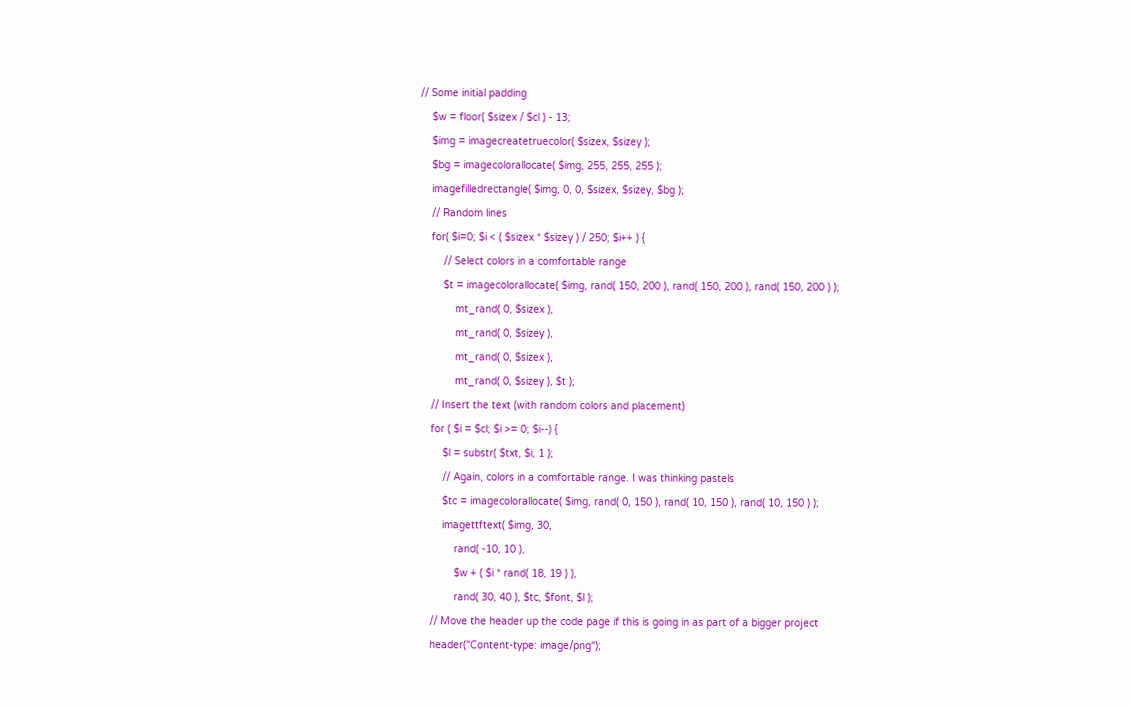// Some initial padding
    $w = floor( $sizex / $cl ) - 13;
    $img = imagecreatetruecolor( $sizex, $sizey );
    $bg = imagecolorallocate( $img, 255, 255, 255 );
    imagefilledrectangle( $img, 0, 0, $sizex, $sizey, $bg );
    // Random lines
    for( $i=0; $i < ( $sizex * $sizey ) / 250; $i++ ) {
        // Select colors in a comfortable range
        $t = imagecolorallocate( $img, rand( 150, 200 ), rand( 150, 200 ), rand( 150, 200 ) );
            mt_rand( 0, $sizex ),
            mt_rand( 0, $sizey ),
            mt_rand( 0, $sizex ),
            mt_rand( 0, $sizey ), $t );
    // Insert the text (with random colors and placement)
    for ( $i = $cl; $i >= 0; $i--) {
        $l = substr( $txt, $i, 1 );
        // Again, colors in a comfortable range. I was thinking pastels
        $tc = imagecolorallocate( $img, rand( 0, 150 ), rand( 10, 150 ), rand( 10, 150 ) );
        imagettftext( $img, 30,
            rand( -10, 10 ),
            $w + ( $i * rand( 18, 19 ) ),
            rand( 30, 40 ), $tc, $font, $l );
    // Move the header up the code page if this is going in as part of a bigger project
    header("Content-type: image/png");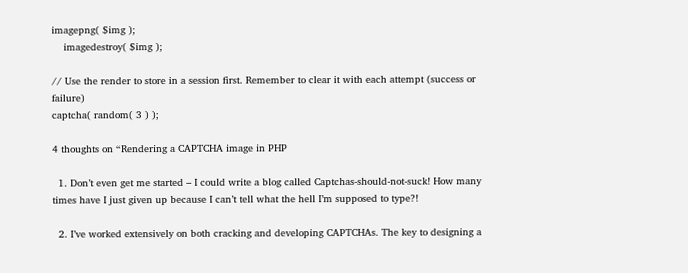imagepng( $img );
    imagedestroy( $img );

// Use the render to store in a session first. Remember to clear it with each attempt (success or failure)
captcha( random( 3 ) );

4 thoughts on “Rendering a CAPTCHA image in PHP

  1. Don’t even get me started – I could write a blog called Captchas-should-not-suck! How many times have I just given up because I can’t tell what the hell I’m supposed to type?!

  2. I’ve worked extensively on both cracking and developing CAPTCHAs. The key to designing a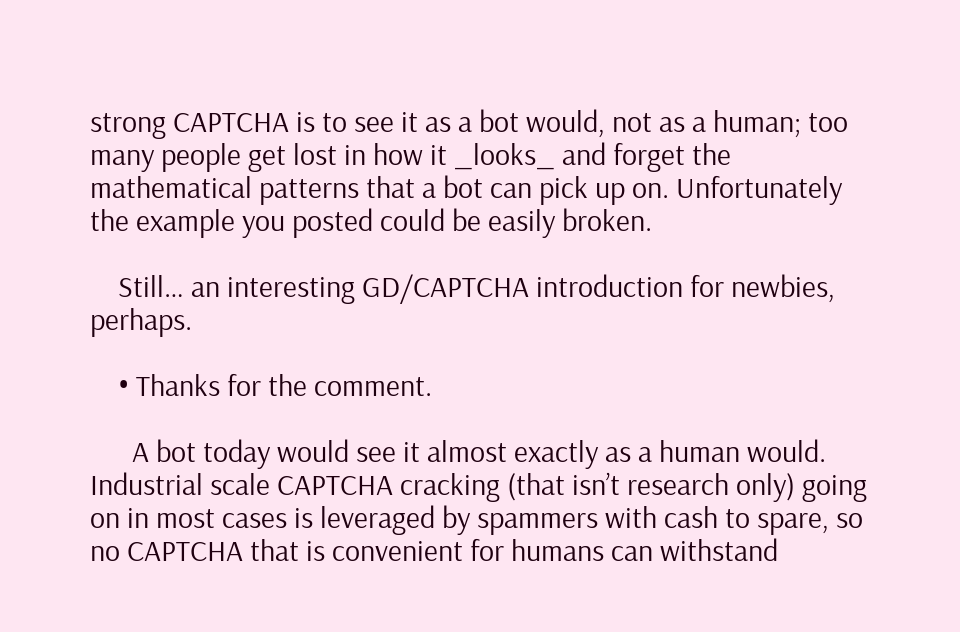strong CAPTCHA is to see it as a bot would, not as a human; too many people get lost in how it _looks_ and forget the mathematical patterns that a bot can pick up on. Unfortunately the example you posted could be easily broken.

    Still… an interesting GD/CAPTCHA introduction for newbies, perhaps.

    • Thanks for the comment.

      A bot today would see it almost exactly as a human would. Industrial scale CAPTCHA cracking (that isn’t research only) going on in most cases is leveraged by spammers with cash to spare, so no CAPTCHA that is convenient for humans can withstand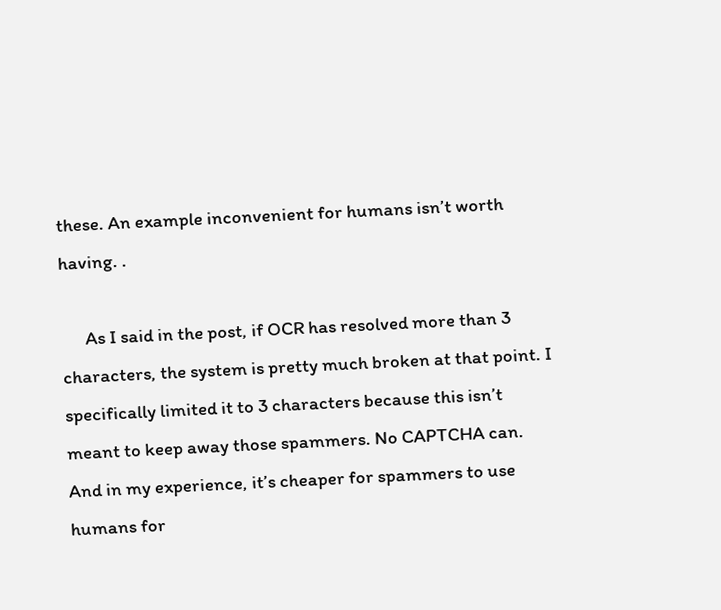these. An example inconvenient for humans isn’t worth having. .

      As I said in the post, if OCR has resolved more than 3 characters, the system is pretty much broken at that point. I specifically limited it to 3 characters because this isn’t meant to keep away those spammers. No CAPTCHA can. And in my experience, it’s cheaper for spammers to use humans for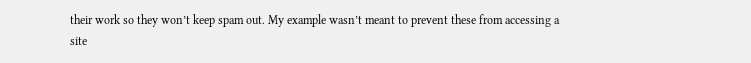their work so they won’t keep spam out. My example wasn’t meant to prevent these from accessing a site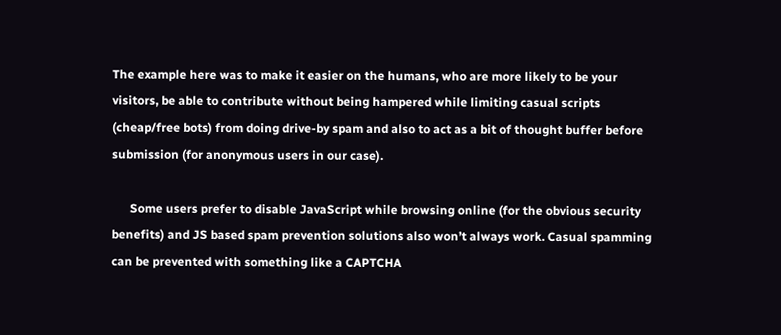The example here was to make it easier on the humans, who are more likely to be your visitors, be able to contribute without being hampered while limiting casual scripts (cheap/free bots) from doing drive-by spam and also to act as a bit of thought buffer before submission (for anonymous users in our case).

      Some users prefer to disable JavaScript while browsing online (for the obvious security benefits) and JS based spam prevention solutions also won’t always work. Casual spamming can be prevented with something like a CAPTCHA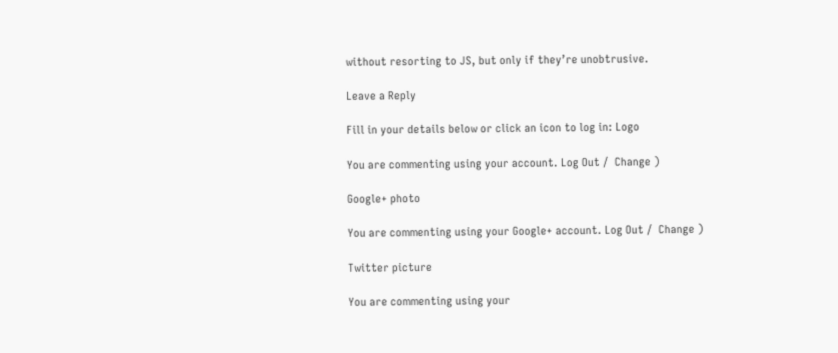without resorting to JS, but only if they’re unobtrusive.

Leave a Reply

Fill in your details below or click an icon to log in: Logo

You are commenting using your account. Log Out /  Change )

Google+ photo

You are commenting using your Google+ account. Log Out /  Change )

Twitter picture

You are commenting using your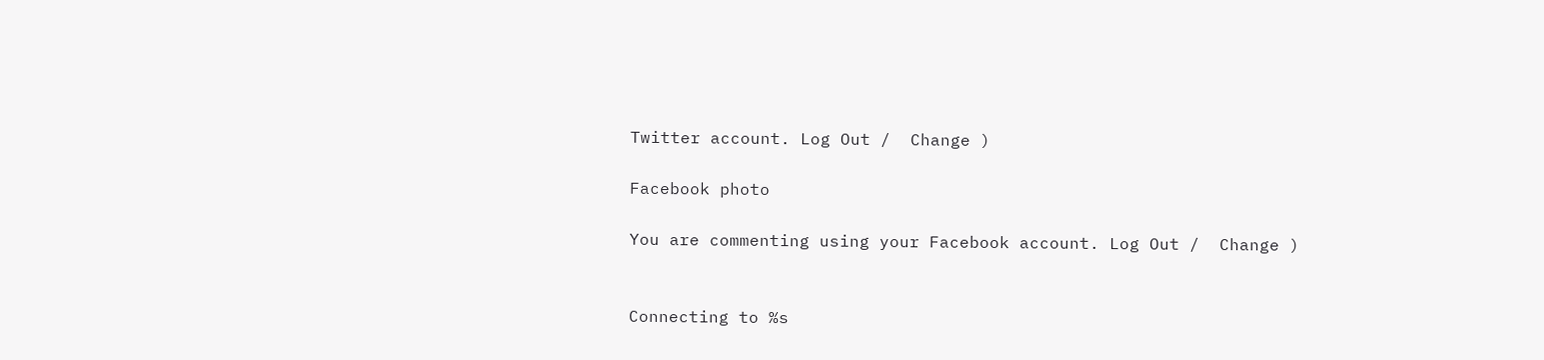Twitter account. Log Out /  Change )

Facebook photo

You are commenting using your Facebook account. Log Out /  Change )


Connecting to %s